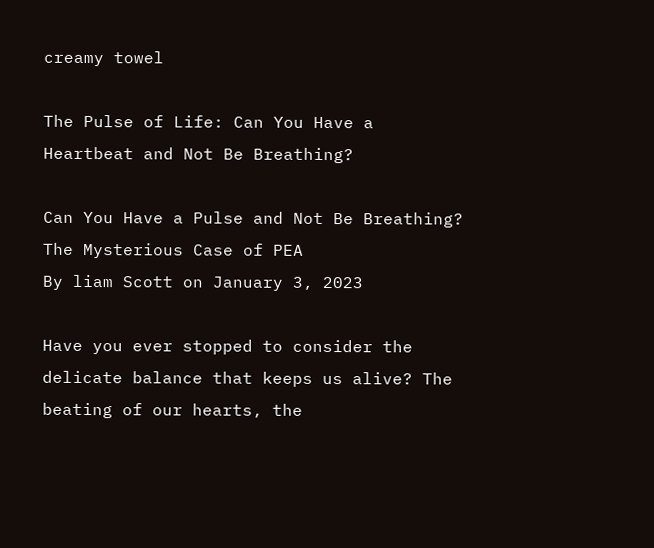creamy towel

The Pulse of Life: Can You Have a Heartbeat and Not Be Breathing?

Can You Have a Pulse and Not Be Breathing? The Mysterious Case of PEA
By liam Scott on January 3, 2023

Have you ever stopped to consider the delicate balance that keeps us alive? The beating of our hearts, the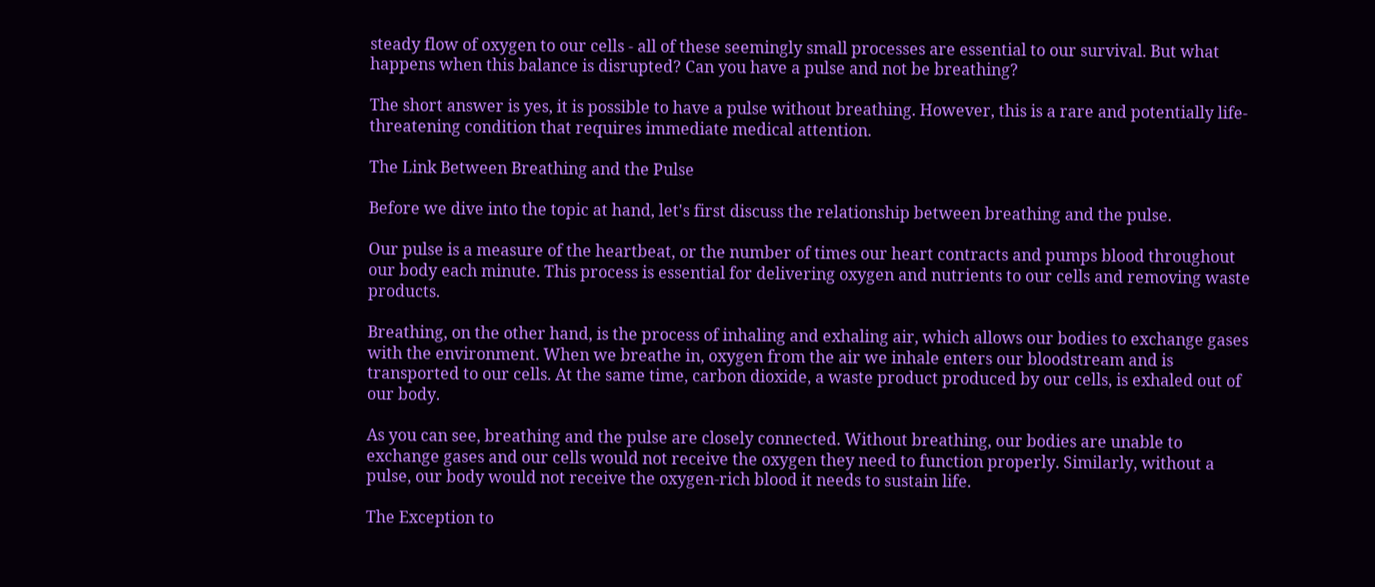steady flow of oxygen to our cells - all of these seemingly small processes are essential to our survival. But what happens when this balance is disrupted? Can you have a pulse and not be breathing?

The short answer is yes, it is possible to have a pulse without breathing. However, this is a rare and potentially life-threatening condition that requires immediate medical attention.

The Link Between Breathing and the Pulse

Before we dive into the topic at hand, let's first discuss the relationship between breathing and the pulse.

Our pulse is a measure of the heartbeat, or the number of times our heart contracts and pumps blood throughout our body each minute. This process is essential for delivering oxygen and nutrients to our cells and removing waste products.

Breathing, on the other hand, is the process of inhaling and exhaling air, which allows our bodies to exchange gases with the environment. When we breathe in, oxygen from the air we inhale enters our bloodstream and is transported to our cells. At the same time, carbon dioxide, a waste product produced by our cells, is exhaled out of our body.

As you can see, breathing and the pulse are closely connected. Without breathing, our bodies are unable to exchange gases and our cells would not receive the oxygen they need to function properly. Similarly, without a pulse, our body would not receive the oxygen-rich blood it needs to sustain life.

The Exception to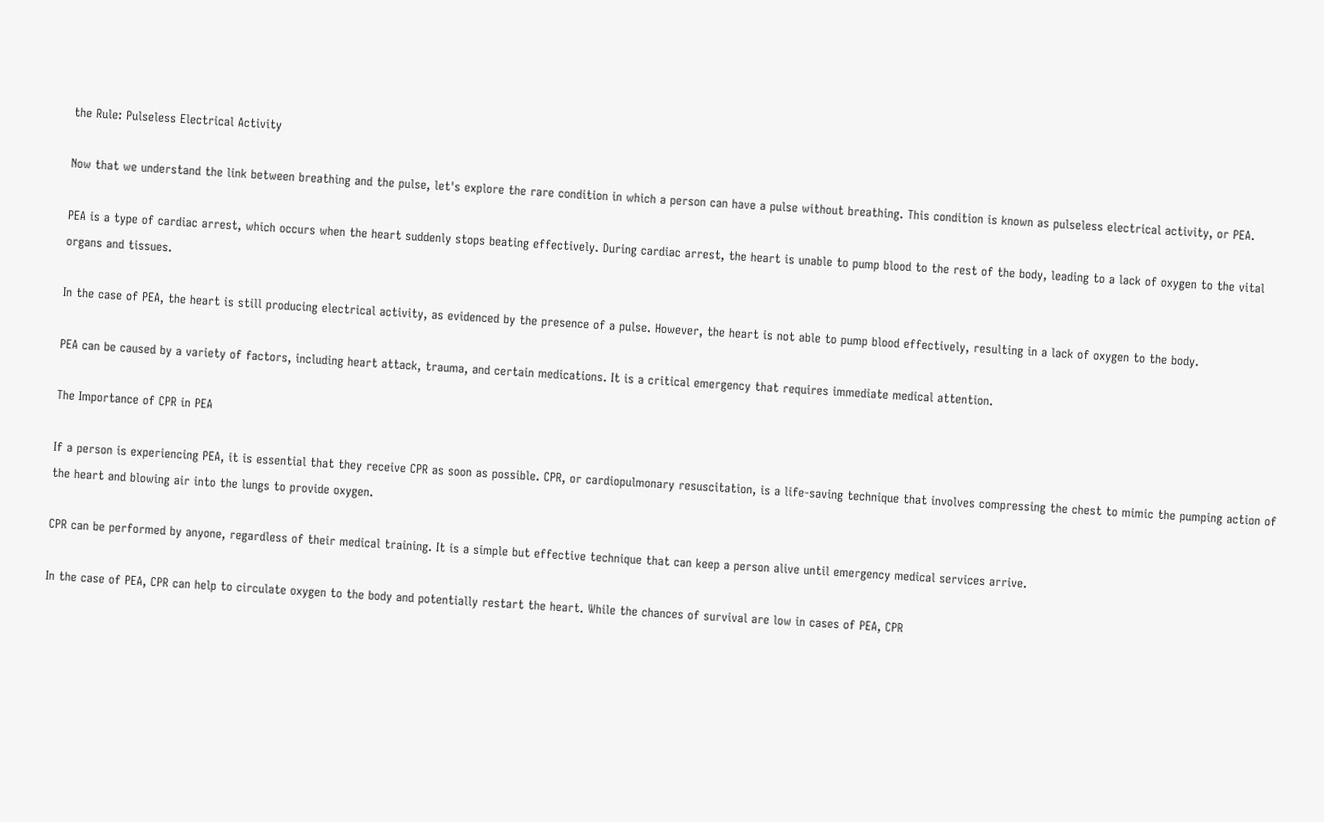the Rule: Pulseless Electrical Activity

Now that we understand the link between breathing and the pulse, let's explore the rare condition in which a person can have a pulse without breathing. This condition is known as pulseless electrical activity, or PEA.

PEA is a type of cardiac arrest, which occurs when the heart suddenly stops beating effectively. During cardiac arrest, the heart is unable to pump blood to the rest of the body, leading to a lack of oxygen to the vital organs and tissues.

In the case of PEA, the heart is still producing electrical activity, as evidenced by the presence of a pulse. However, the heart is not able to pump blood effectively, resulting in a lack of oxygen to the body.

PEA can be caused by a variety of factors, including heart attack, trauma, and certain medications. It is a critical emergency that requires immediate medical attention.

The Importance of CPR in PEA

If a person is experiencing PEA, it is essential that they receive CPR as soon as possible. CPR, or cardiopulmonary resuscitation, is a life-saving technique that involves compressing the chest to mimic the pumping action of the heart and blowing air into the lungs to provide oxygen.

CPR can be performed by anyone, regardless of their medical training. It is a simple but effective technique that can keep a person alive until emergency medical services arrive.

In the case of PEA, CPR can help to circulate oxygen to the body and potentially restart the heart. While the chances of survival are low in cases of PEA, CPR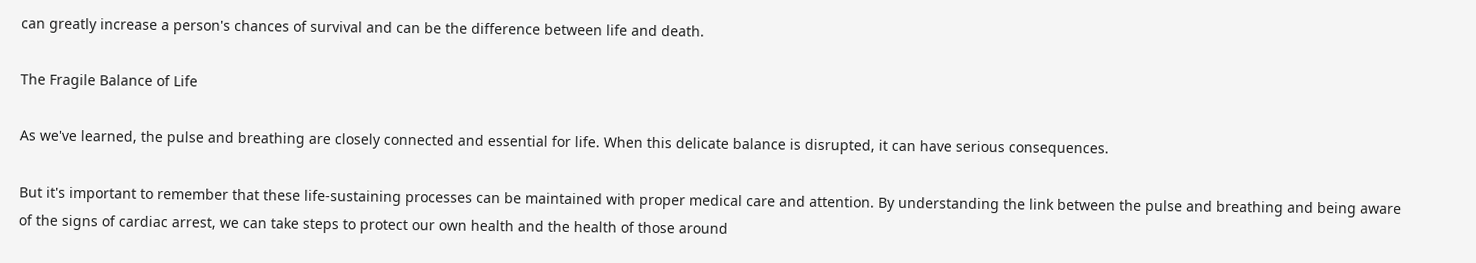can greatly increase a person's chances of survival and can be the difference between life and death.

The Fragile Balance of Life

As we've learned, the pulse and breathing are closely connected and essential for life. When this delicate balance is disrupted, it can have serious consequences.

But it's important to remember that these life-sustaining processes can be maintained with proper medical care and attention. By understanding the link between the pulse and breathing and being aware of the signs of cardiac arrest, we can take steps to protect our own health and the health of those around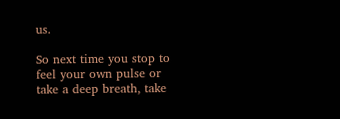us.

So next time you stop to feel your own pulse or take a deep breath, take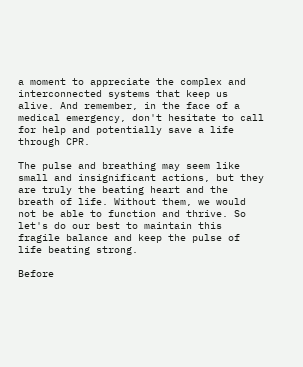a moment to appreciate the complex and interconnected systems that keep us alive. And remember, in the face of a medical emergency, don't hesitate to call for help and potentially save a life through CPR.

The pulse and breathing may seem like small and insignificant actions, but they are truly the beating heart and the breath of life. Without them, we would not be able to function and thrive. So let's do our best to maintain this fragile balance and keep the pulse of life beating strong.

Before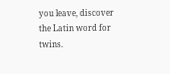you leave, discover the Latin word for twins.